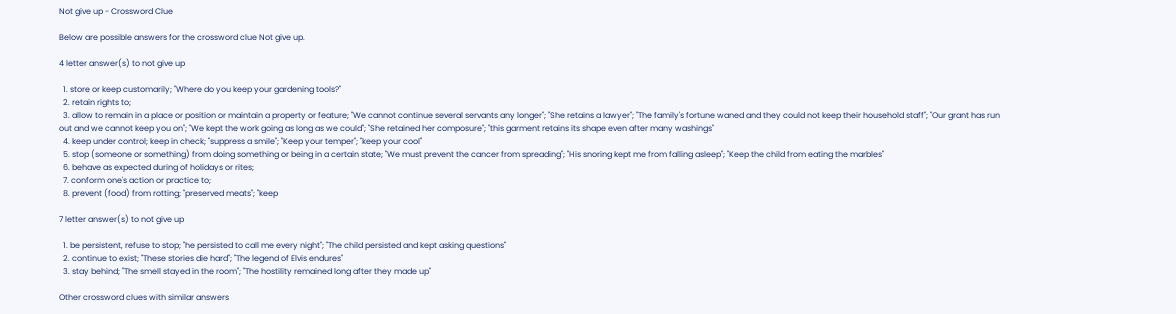Not give up - Crossword Clue

Below are possible answers for the crossword clue Not give up.

4 letter answer(s) to not give up

  1. store or keep customarily; "Where do you keep your gardening tools?"
  2. retain rights to;
  3. allow to remain in a place or position or maintain a property or feature; "We cannot continue several servants any longer"; "She retains a lawyer"; "The family's fortune waned and they could not keep their household staff"; "Our grant has run out and we cannot keep you on"; "We kept the work going as long as we could"; "She retained her composure"; "this garment retains its shape even after many washings"
  4. keep under control; keep in check; "suppress a smile"; "Keep your temper"; "keep your cool"
  5. stop (someone or something) from doing something or being in a certain state; "We must prevent the cancer from spreading"; "His snoring kept me from falling asleep"; "Keep the child from eating the marbles"
  6. behave as expected during of holidays or rites;
  7. conform one's action or practice to;
  8. prevent (food) from rotting; "preserved meats"; "keep

7 letter answer(s) to not give up

  1. be persistent, refuse to stop; "he persisted to call me every night"; "The child persisted and kept asking questions"
  2. continue to exist; "These stories die hard"; "The legend of Elvis endures"
  3. stay behind; "The smell stayed in the room"; "The hostility remained long after they made up"

Other crossword clues with similar answers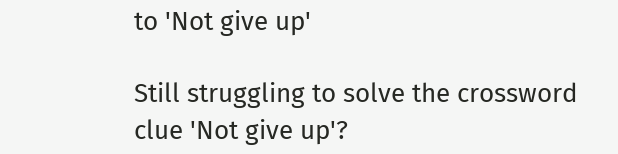to 'Not give up'

Still struggling to solve the crossword clue 'Not give up'?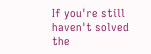If you're still haven't solved the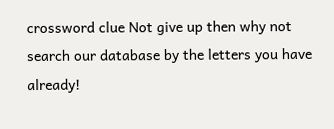crossword clue Not give up then why not search our database by the letters you have already!